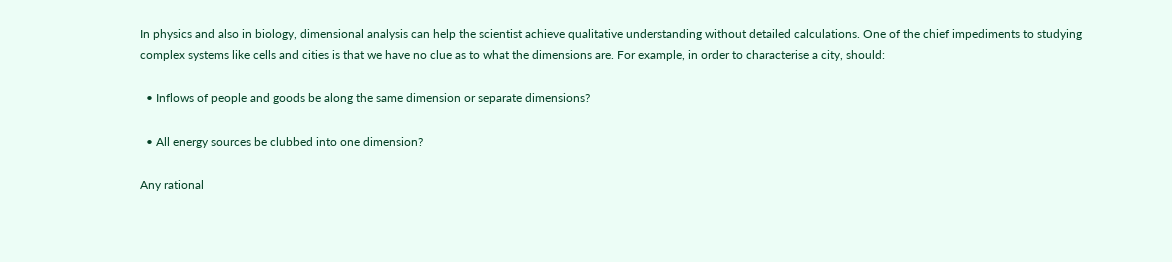In physics and also in biology, dimensional analysis can help the scientist achieve qualitative understanding without detailed calculations. One of the chief impediments to studying complex systems like cells and cities is that we have no clue as to what the dimensions are. For example, in order to characterise a city, should:

  • Inflows of people and goods be along the same dimension or separate dimensions?

  • All energy sources be clubbed into one dimension?

Any rational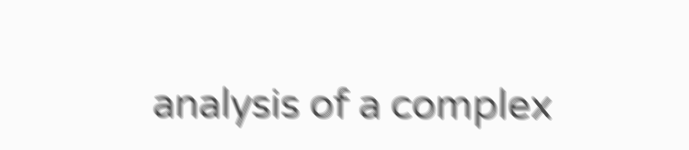analysis of a complex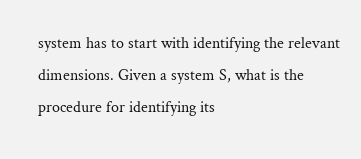system has to start with identifying the relevant dimensions. Given a system S, what is the procedure for identifying its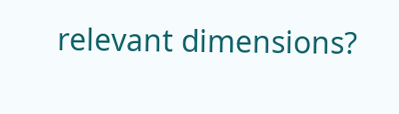relevant dimensions?